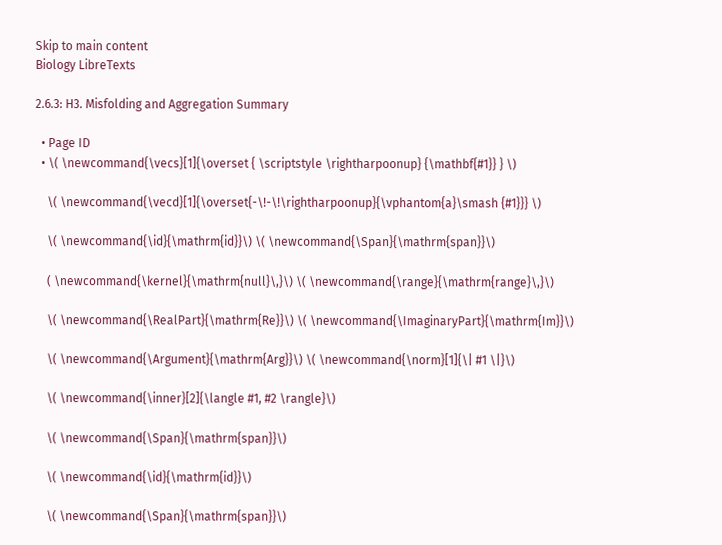Skip to main content
Biology LibreTexts

2.6.3: H3. Misfolding and Aggregation Summary

  • Page ID
  • \( \newcommand{\vecs}[1]{\overset { \scriptstyle \rightharpoonup} {\mathbf{#1}} } \)

    \( \newcommand{\vecd}[1]{\overset{-\!-\!\rightharpoonup}{\vphantom{a}\smash {#1}}} \)

    \( \newcommand{\id}{\mathrm{id}}\) \( \newcommand{\Span}{\mathrm{span}}\)

    ( \newcommand{\kernel}{\mathrm{null}\,}\) \( \newcommand{\range}{\mathrm{range}\,}\)

    \( \newcommand{\RealPart}{\mathrm{Re}}\) \( \newcommand{\ImaginaryPart}{\mathrm{Im}}\)

    \( \newcommand{\Argument}{\mathrm{Arg}}\) \( \newcommand{\norm}[1]{\| #1 \|}\)

    \( \newcommand{\inner}[2]{\langle #1, #2 \rangle}\)

    \( \newcommand{\Span}{\mathrm{span}}\)

    \( \newcommand{\id}{\mathrm{id}}\)

    \( \newcommand{\Span}{\mathrm{span}}\)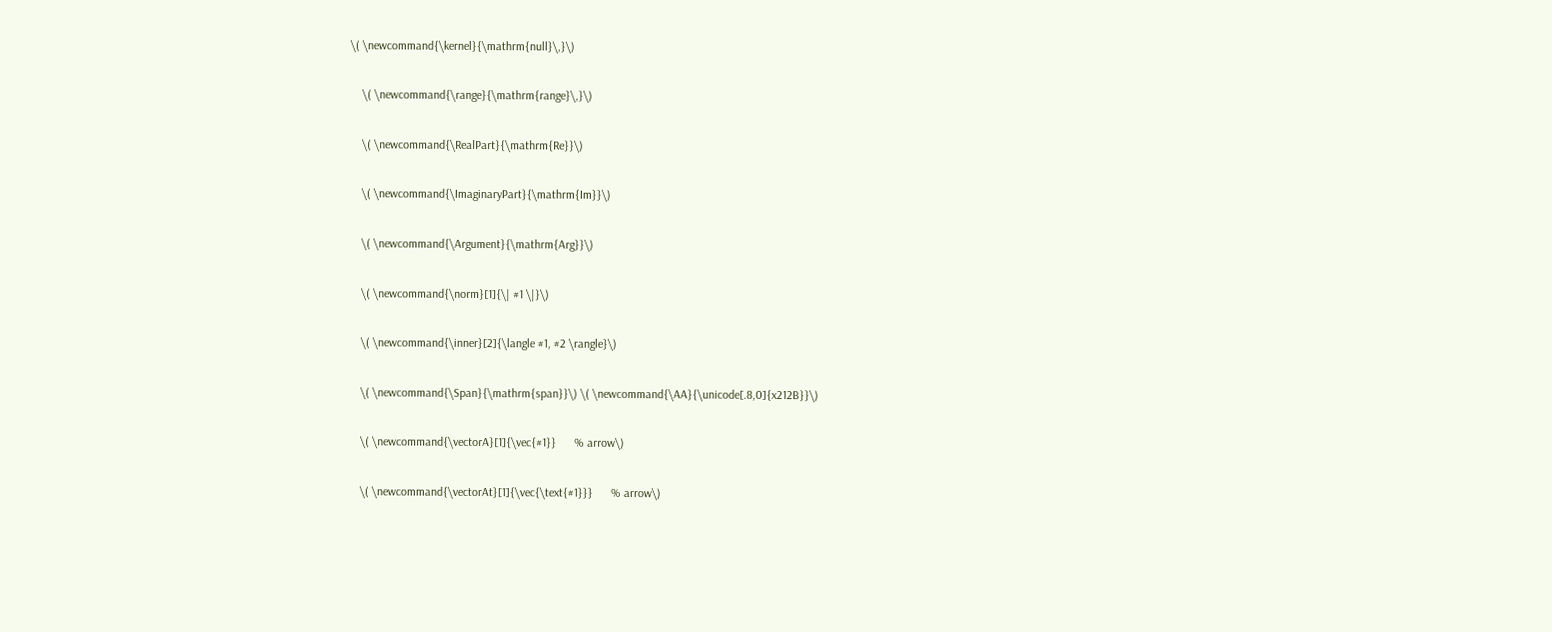\( \newcommand{\kernel}{\mathrm{null}\,}\)

    \( \newcommand{\range}{\mathrm{range}\,}\)

    \( \newcommand{\RealPart}{\mathrm{Re}}\)

    \( \newcommand{\ImaginaryPart}{\mathrm{Im}}\)

    \( \newcommand{\Argument}{\mathrm{Arg}}\)

    \( \newcommand{\norm}[1]{\| #1 \|}\)

    \( \newcommand{\inner}[2]{\langle #1, #2 \rangle}\)

    \( \newcommand{\Span}{\mathrm{span}}\) \( \newcommand{\AA}{\unicode[.8,0]{x212B}}\)

    \( \newcommand{\vectorA}[1]{\vec{#1}}      % arrow\)

    \( \newcommand{\vectorAt}[1]{\vec{\text{#1}}}      % arrow\)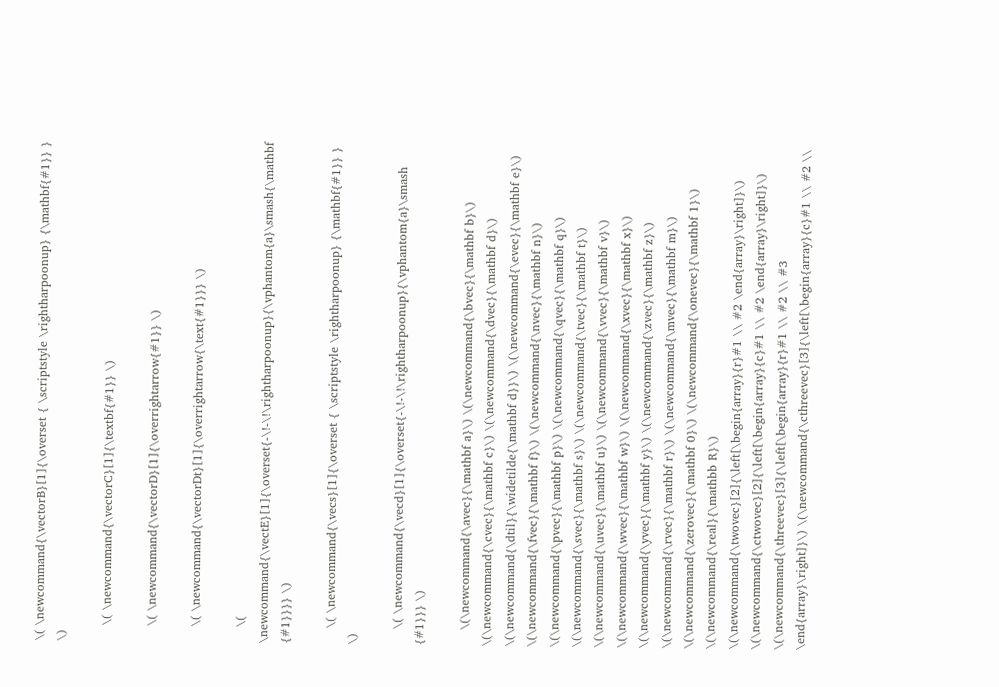\( \newcommand{\vectorB}[1]{\overset { \scriptstyle \rightharpoonup} {\mathbf{#1}} } \)

    \( \newcommand{\vectorC}[1]{\textbf{#1}} \)

    \( \newcommand{\vectorD}[1]{\overrightarrow{#1}} \)

    \( \newcommand{\vectorDt}[1]{\overrightarrow{\text{#1}}} \)

    \( \newcommand{\vectE}[1]{\overset{-\!-\!\rightharpoonup}{\vphantom{a}\smash{\mathbf {#1}}}} \)

    \( \newcommand{\vecs}[1]{\overset { \scriptstyle \rightharpoonup} {\mathbf{#1}} } \)

    \( \newcommand{\vecd}[1]{\overset{-\!-\!\rightharpoonup}{\vphantom{a}\smash {#1}}} \)

    \(\newcommand{\avec}{\mathbf a}\) \(\newcommand{\bvec}{\mathbf b}\) \(\newcommand{\cvec}{\mathbf c}\) \(\newcommand{\dvec}{\mathbf d}\) \(\newcommand{\dtil}{\widetilde{\mathbf d}}\) \(\newcommand{\evec}{\mathbf e}\) \(\newcommand{\fvec}{\mathbf f}\) \(\newcommand{\nvec}{\mathbf n}\) \(\newcommand{\pvec}{\mathbf p}\) \(\newcommand{\qvec}{\mathbf q}\) \(\newcommand{\svec}{\mathbf s}\) \(\newcommand{\tvec}{\mathbf t}\) \(\newcommand{\uvec}{\mathbf u}\) \(\newcommand{\vvec}{\mathbf v}\) \(\newcommand{\wvec}{\mathbf w}\) \(\newcommand{\xvec}{\mathbf x}\) \(\newcommand{\yvec}{\mathbf y}\) \(\newcommand{\zvec}{\mathbf z}\) \(\newcommand{\rvec}{\mathbf r}\) \(\newcommand{\mvec}{\mathbf m}\) \(\newcommand{\zerovec}{\mathbf 0}\) \(\newcommand{\onevec}{\mathbf 1}\) \(\newcommand{\real}{\mathbb R}\) \(\newcommand{\twovec}[2]{\left[\begin{array}{r}#1 \\ #2 \end{array}\right]}\) \(\newcommand{\ctwovec}[2]{\left[\begin{array}{c}#1 \\ #2 \end{array}\right]}\) \(\newcommand{\threevec}[3]{\left[\begin{array}{r}#1 \\ #2 \\ #3 \end{array}\right]}\) \(\newcommand{\cthreevec}[3]{\left[\begin{array}{c}#1 \\ #2 \\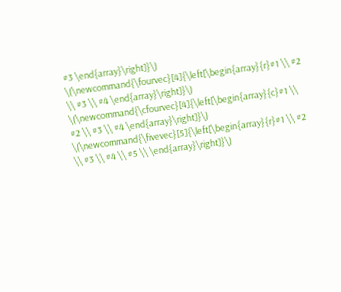#3 \end{array}\right]}\) \(\newcommand{\fourvec}[4]{\left[\begin{array}{r}#1 \\ #2 \\ #3 \\ #4 \end{array}\right]}\) \(\newcommand{\cfourvec}[4]{\left[\begin{array}{c}#1 \\ #2 \\ #3 \\ #4 \end{array}\right]}\) \(\newcommand{\fivevec}[5]{\left[\begin{array}{r}#1 \\ #2 \\ #3 \\ #4 \\ #5 \\ \end{array}\right]}\)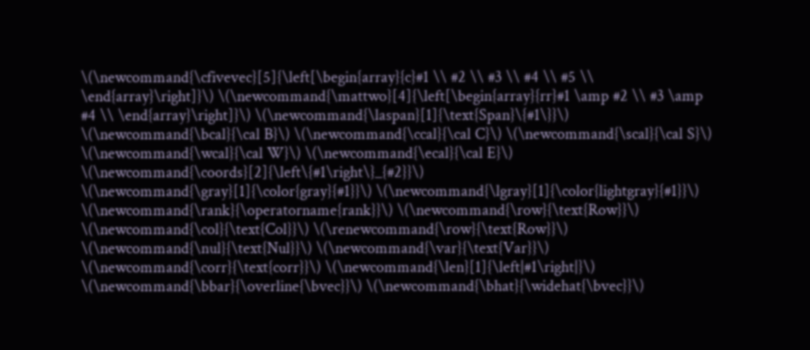\(\newcommand{\cfivevec}[5]{\left[\begin{array}{c}#1 \\ #2 \\ #3 \\ #4 \\ #5 \\ \end{array}\right]}\) \(\newcommand{\mattwo}[4]{\left[\begin{array}{rr}#1 \amp #2 \\ #3 \amp #4 \\ \end{array}\right]}\) \(\newcommand{\laspan}[1]{\text{Span}\{#1\}}\) \(\newcommand{\bcal}{\cal B}\) \(\newcommand{\ccal}{\cal C}\) \(\newcommand{\scal}{\cal S}\) \(\newcommand{\wcal}{\cal W}\) \(\newcommand{\ecal}{\cal E}\) \(\newcommand{\coords}[2]{\left\{#1\right\}_{#2}}\) \(\newcommand{\gray}[1]{\color{gray}{#1}}\) \(\newcommand{\lgray}[1]{\color{lightgray}{#1}}\) \(\newcommand{\rank}{\operatorname{rank}}\) \(\newcommand{\row}{\text{Row}}\) \(\newcommand{\col}{\text{Col}}\) \(\renewcommand{\row}{\text{Row}}\) \(\newcommand{\nul}{\text{Nul}}\) \(\newcommand{\var}{\text{Var}}\) \(\newcommand{\corr}{\text{corr}}\) \(\newcommand{\len}[1]{\left|#1\right|}\) \(\newcommand{\bbar}{\overline{\bvec}}\) \(\newcommand{\bhat}{\widehat{\bvec}}\)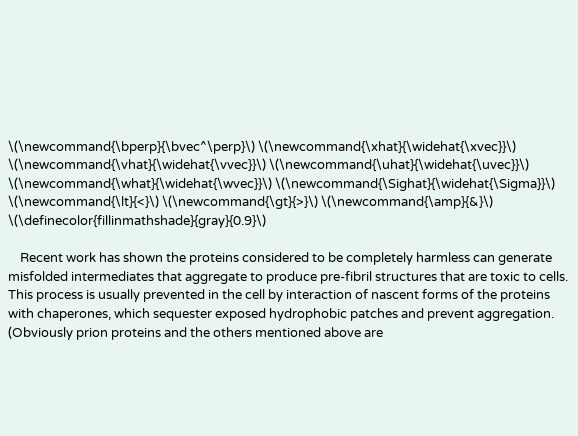\(\newcommand{\bperp}{\bvec^\perp}\) \(\newcommand{\xhat}{\widehat{\xvec}}\) \(\newcommand{\vhat}{\widehat{\vvec}}\) \(\newcommand{\uhat}{\widehat{\uvec}}\) \(\newcommand{\what}{\widehat{\wvec}}\) \(\newcommand{\Sighat}{\widehat{\Sigma}}\) \(\newcommand{\lt}{<}\) \(\newcommand{\gt}{>}\) \(\newcommand{\amp}{&}\) \(\definecolor{fillinmathshade}{gray}{0.9}\)

    Recent work has shown the proteins considered to be completely harmless can generate misfolded intermediates that aggregate to produce pre-fibril structures that are toxic to cells. This process is usually prevented in the cell by interaction of nascent forms of the proteins with chaperones, which sequester exposed hydrophobic patches and prevent aggregation. (Obviously prion proteins and the others mentioned above are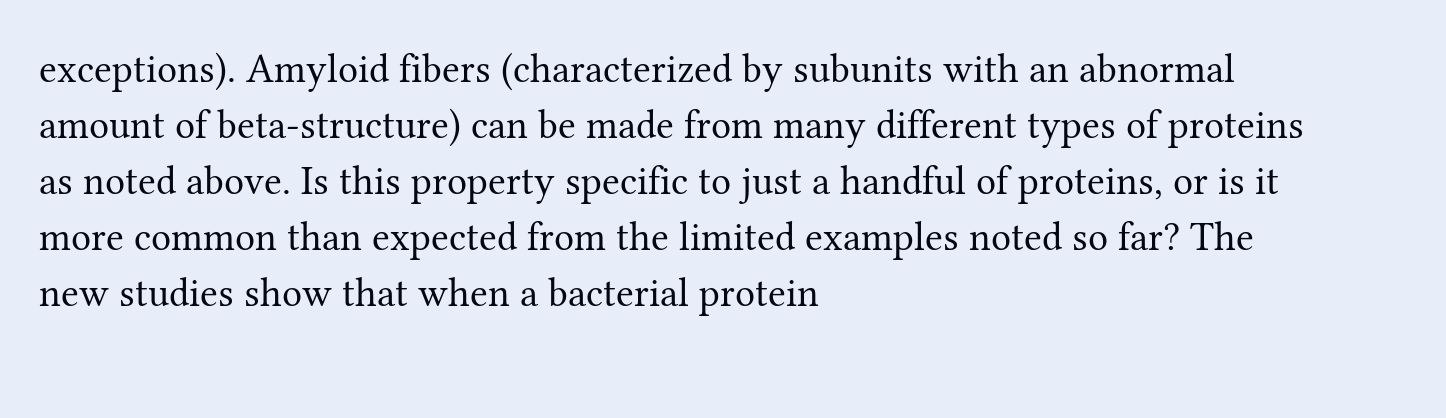exceptions). Amyloid fibers (characterized by subunits with an abnormal amount of beta-structure) can be made from many different types of proteins as noted above. Is this property specific to just a handful of proteins, or is it more common than expected from the limited examples noted so far? The new studies show that when a bacterial protein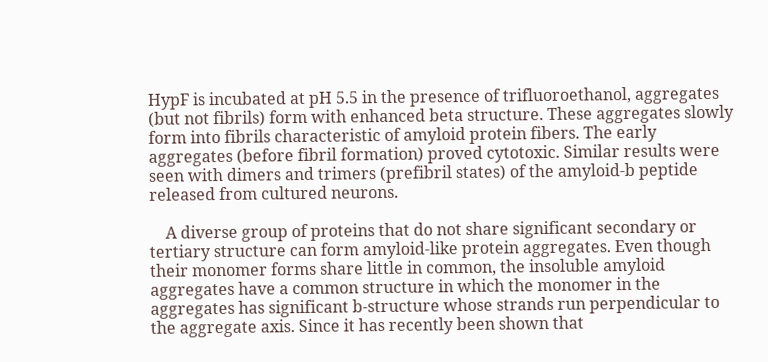HypF is incubated at pH 5.5 in the presence of trifluoroethanol, aggregates (but not fibrils) form with enhanced beta structure. These aggregates slowly form into fibrils characteristic of amyloid protein fibers. The early aggregates (before fibril formation) proved cytotoxic. Similar results were seen with dimers and trimers (prefibril states) of the amyloid-b peptide released from cultured neurons.

    A diverse group of proteins that do not share significant secondary or tertiary structure can form amyloid-like protein aggregates. Even though their monomer forms share little in common, the insoluble amyloid aggregates have a common structure in which the monomer in the aggregates has significant b-structure whose strands run perpendicular to the aggregate axis. Since it has recently been shown that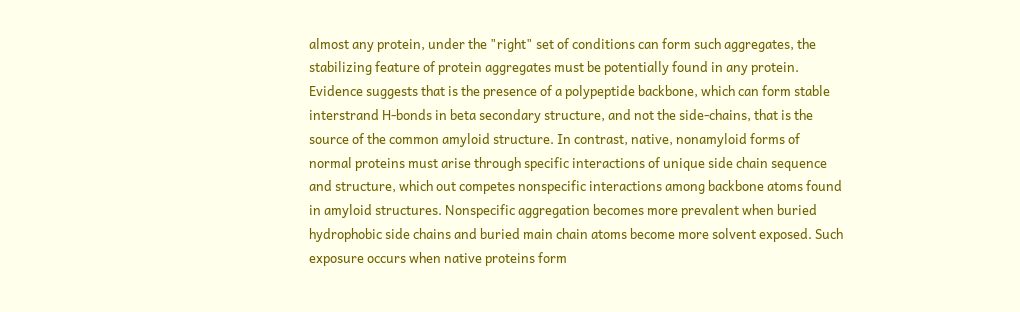almost any protein, under the "right" set of conditions can form such aggregates, the stabilizing feature of protein aggregates must be potentially found in any protein. Evidence suggests that is the presence of a polypeptide backbone, which can form stable interstrand H-bonds in beta secondary structure, and not the side-chains, that is the source of the common amyloid structure. In contrast, native, nonamyloid forms of normal proteins must arise through specific interactions of unique side chain sequence and structure, which out competes nonspecific interactions among backbone atoms found in amyloid structures. Nonspecific aggregation becomes more prevalent when buried hydrophobic side chains and buried main chain atoms become more solvent exposed. Such exposure occurs when native proteins form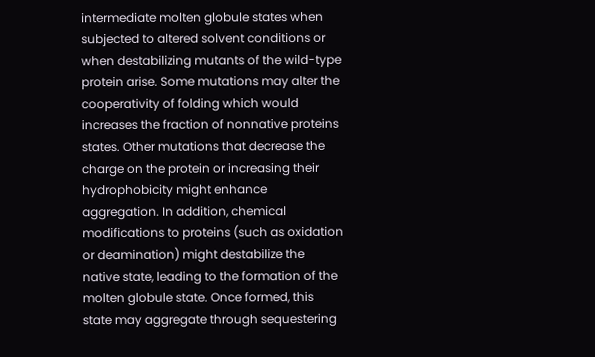intermediate molten globule states when subjected to altered solvent conditions or when destabilizing mutants of the wild-type protein arise. Some mutations may alter the cooperativity of folding which would increases the fraction of nonnative proteins states. Other mutations that decrease the charge on the protein or increasing their hydrophobicity might enhance aggregation. In addition, chemical modifications to proteins (such as oxidation or deamination) might destabilize the native state, leading to the formation of the molten globule state. Once formed, this state may aggregate through sequestering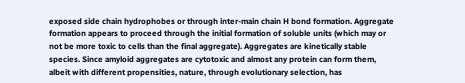exposed side chain hydrophobes or through inter-main chain H bond formation. Aggregate formation appears to proceed through the initial formation of soluble units (which may or not be more toxic to cells than the final aggregate). Aggregates are kinetically stable species. Since amyloid aggregates are cytotoxic and almost any protein can form them, albeit with different propensities, nature, through evolutionary selection, has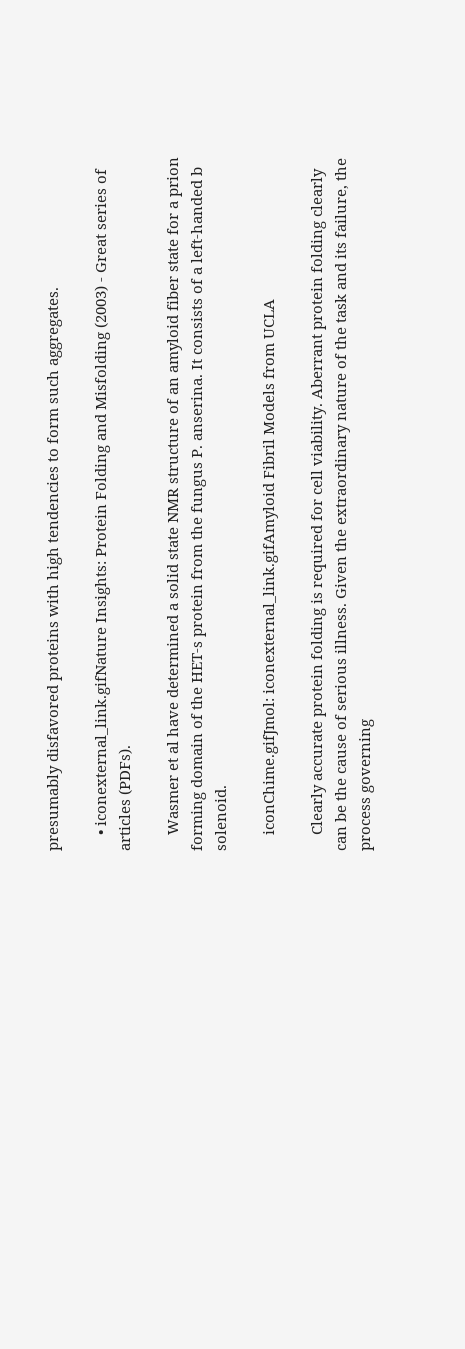presumably disfavored proteins with high tendencies to form such aggregates.

    • iconexternal_link.gifNature Insights: Protein Folding and Misfolding (2003) - Great series of articles (PDFs).

    Wasmer et al have determined a solid state NMR structure of an amyloid fiber state for a prion forming domain of the HET-s protein from the fungus P. anserina. It consists of a left-handed b solenoid.

    iconChime.gifJmol: iconexternal_link.gifAmyloid Fibril Models from UCLA

    Clearly accurate protein folding is required for cell viability. Aberrant protein folding clearly can be the cause of serious illness. Given the extraordinary nature of the task and its failure, the process governing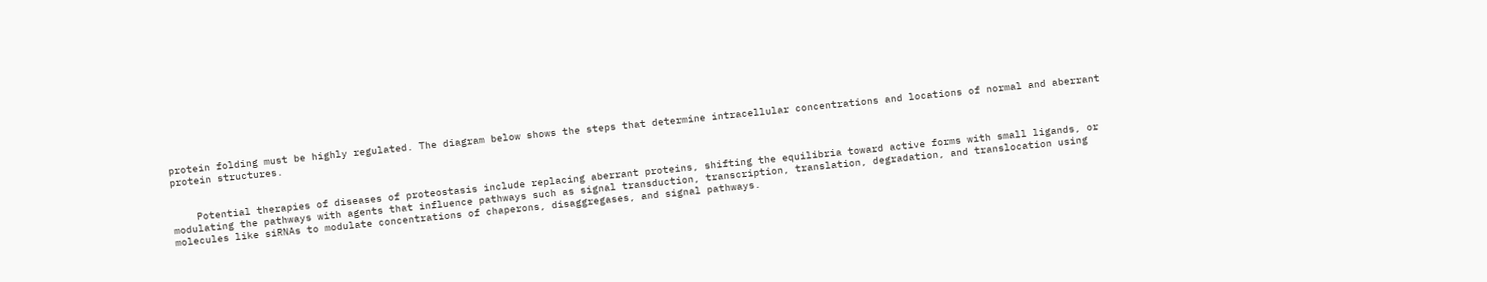protein folding must be highly regulated. The diagram below shows the steps that determine intracellular concentrations and locations of normal and aberrant protein structures.


    Potential therapies of diseases of proteostasis include replacing aberrant proteins, shifting the equilibria toward active forms with small ligands, or modulating the pathways with agents that influence pathways such as signal transduction, transcription, translation, degradation, and translocation using molecules like siRNAs to modulate concentrations of chaperons, disaggregases, and signal pathways.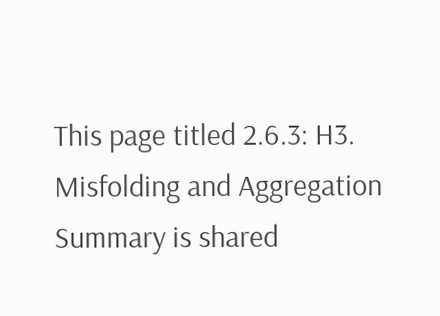This page titled 2.6.3: H3. Misfolding and Aggregation Summary is shared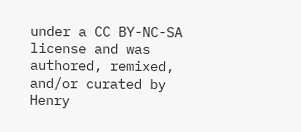under a CC BY-NC-SA license and was authored, remixed, and/or curated by Henry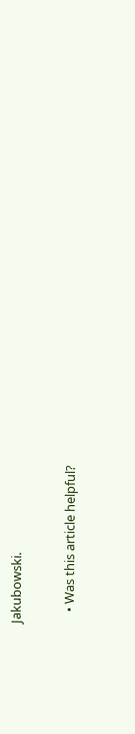Jakubowski.

    • Was this article helpful?